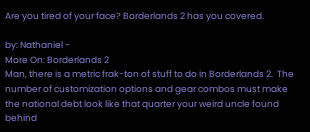Are you tired of your face? Borderlands 2 has you covered.

by: Nathaniel -
More On: Borderlands 2
Man, there is a metric frak-ton of stuff to do in Borderlands 2.  The number of customization options and gear combos must make the national debt look like that quarter your weird uncle found behind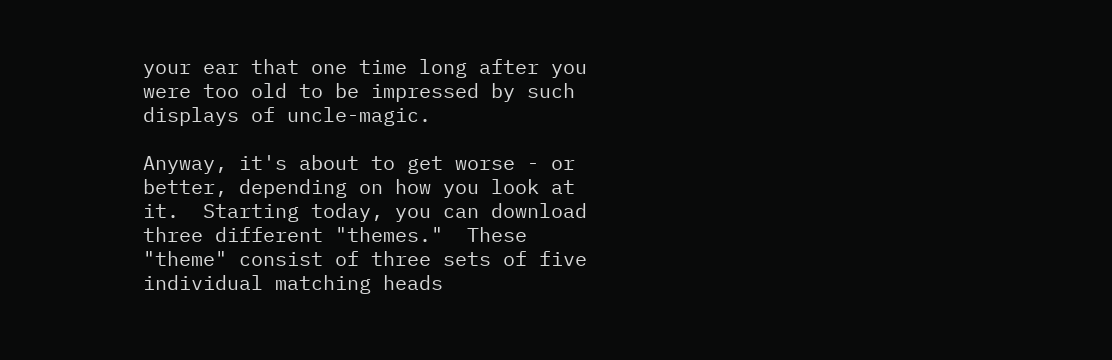your ear that one time long after you were too old to be impressed by such displays of uncle-magic.

Anyway, it's about to get worse - or better, depending on how you look at it.  Starting today, you can download three different "themes."  These "theme" consist of three sets of five individual matching heads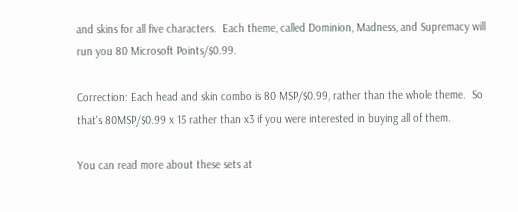and skins for all five characters.  Each theme, called Dominion, Madness, and Supremacy will run you 80 Microsoft Points/$0.99.

Correction: Each head and skin combo is 80 MSP/$0.99, rather than the whole theme.  So that's 80MSP/$0.99 x 15 rather than x3 if you were interested in buying all of them.

You can read more about these sets at